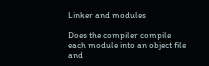Linker and modules

Does the compiler compile each module into an object file and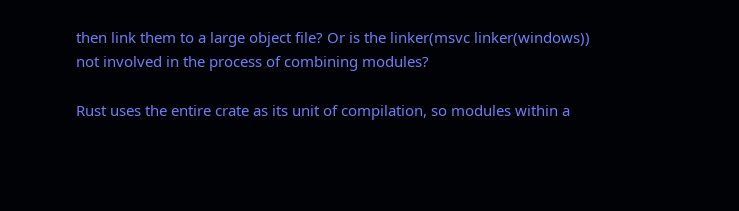then link them to a large object file? Or is the linker(msvc linker(windows)) not involved in the process of combining modules?

Rust uses the entire crate as its unit of compilation, so modules within a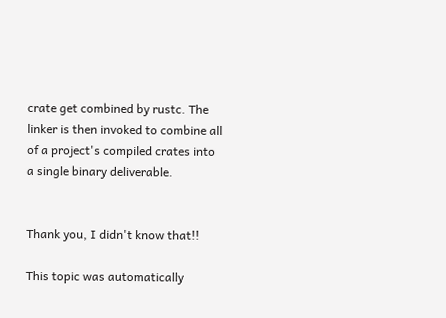crate get combined by rustc. The linker is then invoked to combine all of a project's compiled crates into a single binary deliverable.


Thank you, I didn't know that!!

This topic was automatically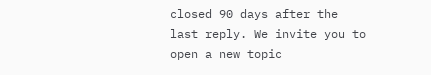closed 90 days after the last reply. We invite you to open a new topic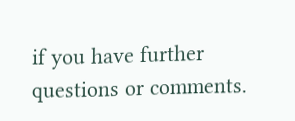if you have further questions or comments.